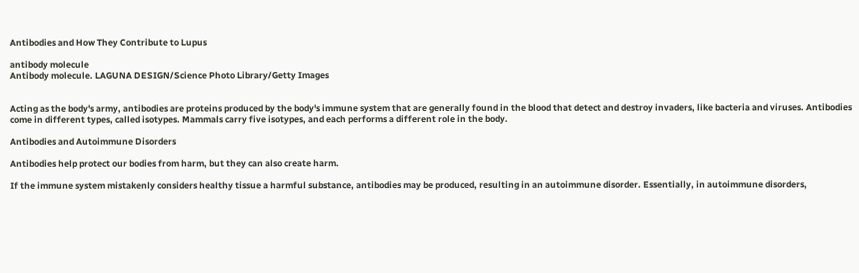Antibodies and How They Contribute to Lupus

antibody molecule
Antibody molecule. LAGUNA DESIGN/Science Photo Library/Getty Images


Acting as the body's army, antibodies are proteins produced by the body's immune system that are generally found in the blood that detect and destroy invaders, like bacteria and viruses. Antibodies come in different types, called isotypes. Mammals carry five isotypes, and each performs a different role in the body.

Antibodies and Autoimmune Disorders

Antibodies help protect our bodies from harm, but they can also create harm.

If the immune system mistakenly considers healthy tissue a harmful substance, antibodies may be produced, resulting in an autoimmune disorder. Essentially, in autoimmune disorders,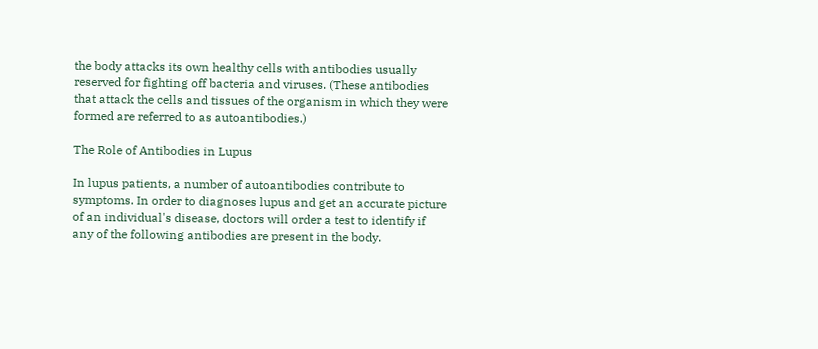the body attacks its own healthy cells with antibodies usually reserved for fighting off bacteria and viruses. (These antibodies that attack the cells and tissues of the organism in which they were formed are referred to as autoantibodies.)

The Role of Antibodies in Lupus

In lupus patients, a number of autoantibodies contribute to symptoms. In order to diagnoses lupus and get an accurate picture of an individual's disease, doctors will order a test to identify if any of the following antibodies are present in the body.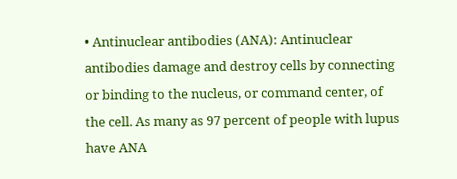• Antinuclear antibodies (ANA): Antinuclear antibodies damage and destroy cells by connecting or binding to the nucleus, or command center, of the cell. As many as 97 percent of people with lupus have ANA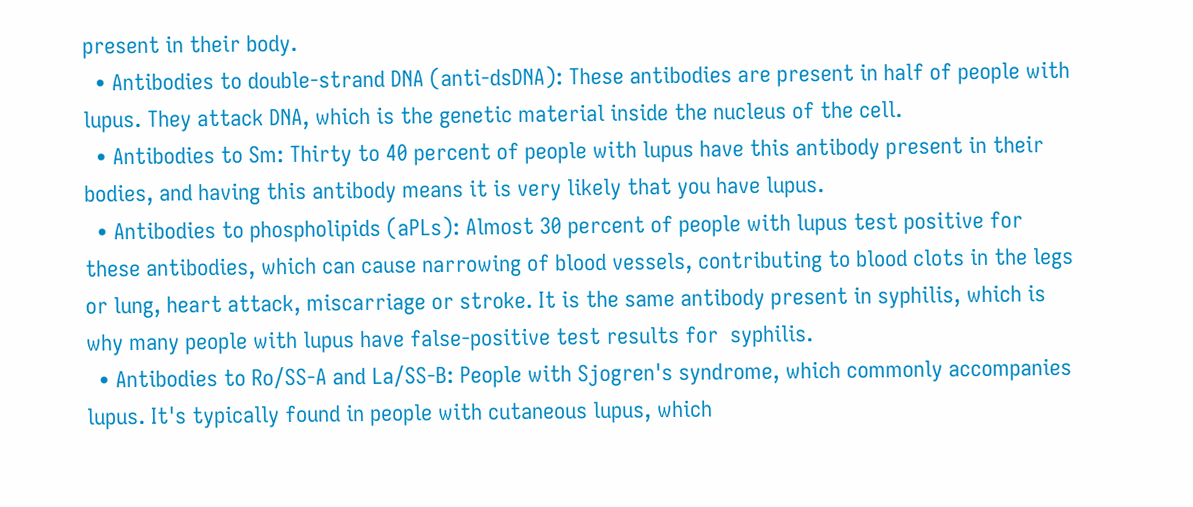present in their body.
  • Antibodies to double-strand DNA (anti-dsDNA): These antibodies are present in half of people with lupus. They attack DNA, which is the genetic material inside the nucleus of the cell.
  • Antibodies to Sm: Thirty to 40 percent of people with lupus have this antibody present in their bodies, and having this antibody means it is very likely that you have lupus.
  • Antibodies to phospholipids (aPLs): Almost 30 percent of people with lupus test positive for these antibodies, which can cause narrowing of blood vessels, contributing to blood clots in the legs or lung, heart attack, miscarriage or stroke. It is the same antibody present in syphilis, which is why many people with lupus have false-positive test results for  syphilis.
  • Antibodies to Ro/SS-A and La/SS-B: People with Sjogren's syndrome, which commonly accompanies lupus. It's typically found in people with cutaneous lupus, which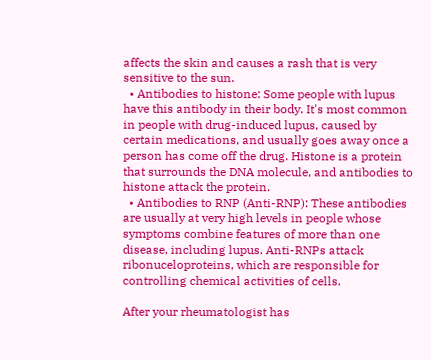affects the skin and causes a rash that is very sensitive to the sun.
  • Antibodies to histone: Some people with lupus have this antibody in their body. It's most common in people with drug-induced lupus, caused by certain medications, and usually goes away once a person has come off the drug. Histone is a protein that surrounds the DNA molecule, and antibodies to histone attack the protein.
  • Antibodies to RNP (Anti-RNP): These antibodies are usually at very high levels in people whose symptoms combine features of more than one disease, including lupus. Anti-RNPs attack ribonuceloproteins, which are responsible for controlling chemical activities of cells.

After your rheumatologist has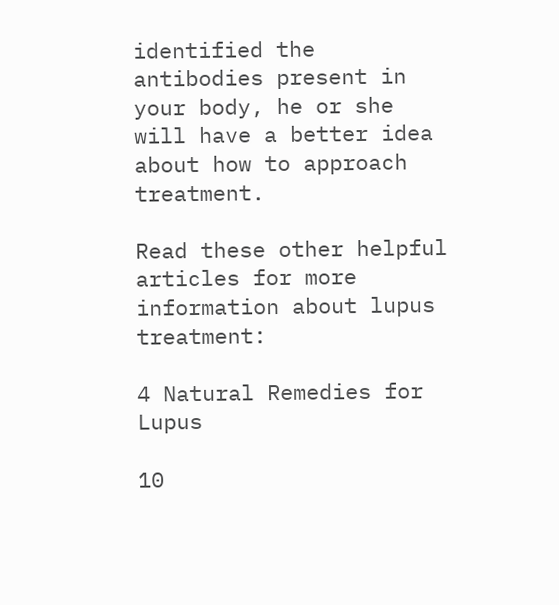identified the antibodies present in your body, he or she will have a better idea about how to approach treatment.

Read these other helpful articles for more information about lupus treatment:

4 Natural Remedies for Lupus

10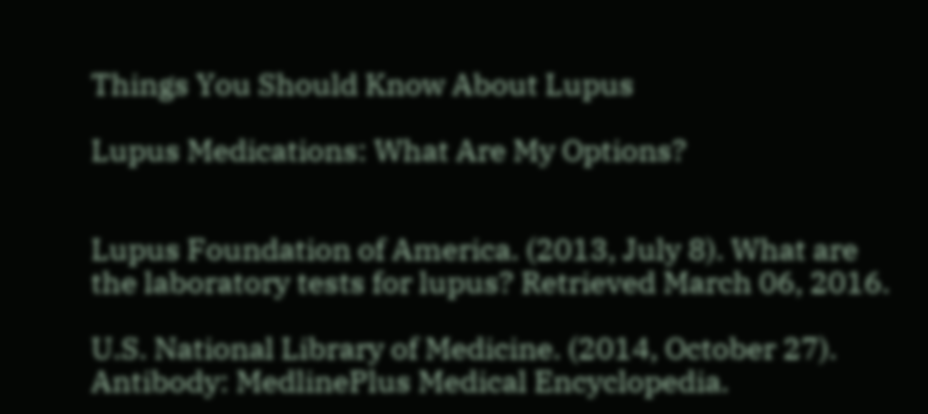Things You Should Know About Lupus

Lupus Medications: What Are My Options?


Lupus Foundation of America. (2013, July 8). What are the laboratory tests for lupus? Retrieved March 06, 2016.

U.S. National Library of Medicine. (2014, October 27). Antibody: MedlinePlus Medical Encyclopedia.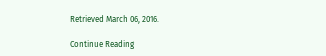Retrieved March 06, 2016.

Continue Reading